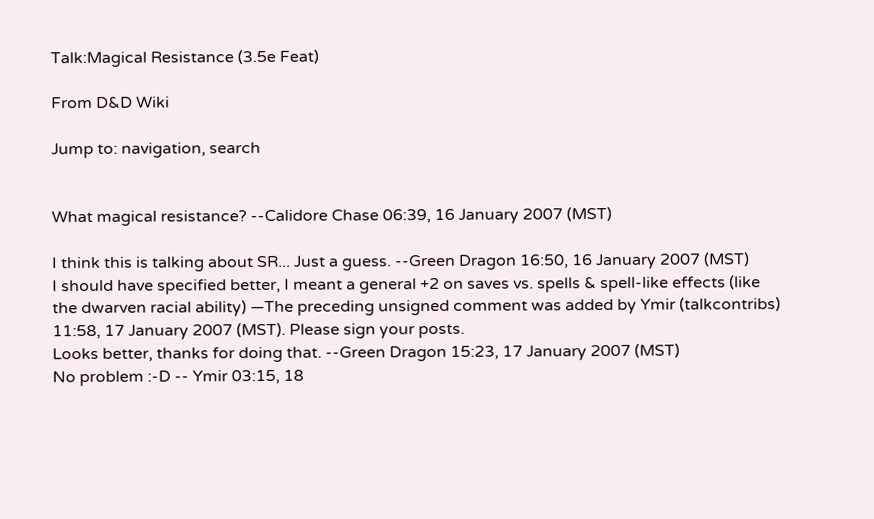Talk:Magical Resistance (3.5e Feat)

From D&D Wiki

Jump to: navigation, search


What magical resistance? --Calidore Chase 06:39, 16 January 2007 (MST)

I think this is talking about SR... Just a guess. --Green Dragon 16:50, 16 January 2007 (MST)
I should have specified better, I meant a general +2 on saves vs. spells & spell-like effects (like the dwarven racial ability) —The preceding unsigned comment was added by Ymir (talkcontribs) 11:58, 17 January 2007 (MST). Please sign your posts.
Looks better, thanks for doing that. --Green Dragon 15:23, 17 January 2007 (MST)
No problem :-D -- Ymir 03:15, 18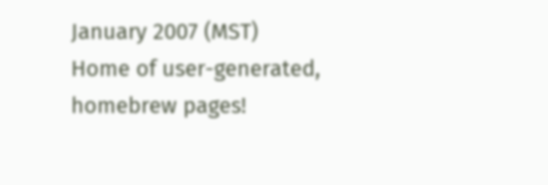January 2007 (MST)
Home of user-generated,
homebrew pages!